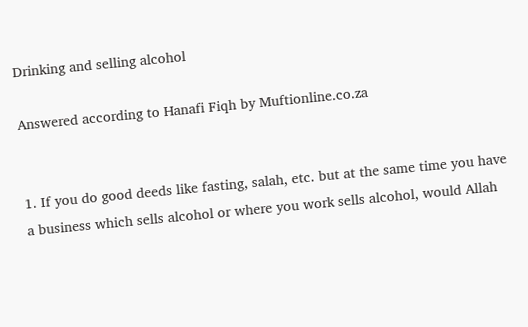Drinking and selling alcohol

Answered according to Hanafi Fiqh by Muftionline.co.za


1. If you do good deeds like fasting, salah, etc. but at the same time you have a business which sells alcohol or where you work sells alcohol, would Allah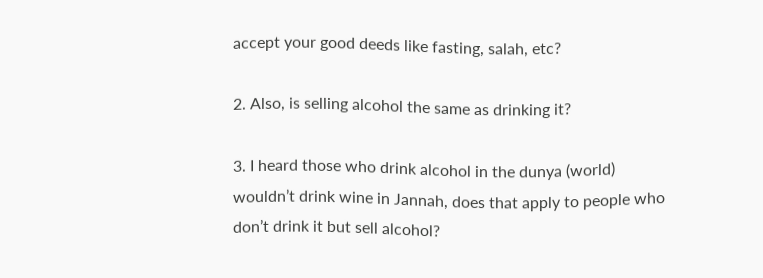accept your good deeds like fasting, salah, etc?

2. Also, is selling alcohol the same as drinking it?

3. I heard those who drink alcohol in the dunya (world) wouldn’t drink wine in Jannah, does that apply to people who don’t drink it but sell alcohol?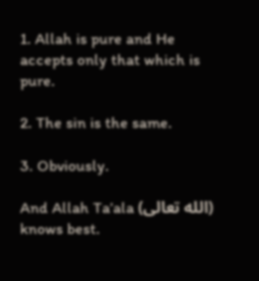1. Allah is pure and He accepts only that which is pure.

2. The sin is the same.

3. Obviously.

And Allah Ta’ala (الله تعالى) knows best.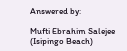Answered by:

Mufti Ebrahim Salejee (Isipingo Beach)